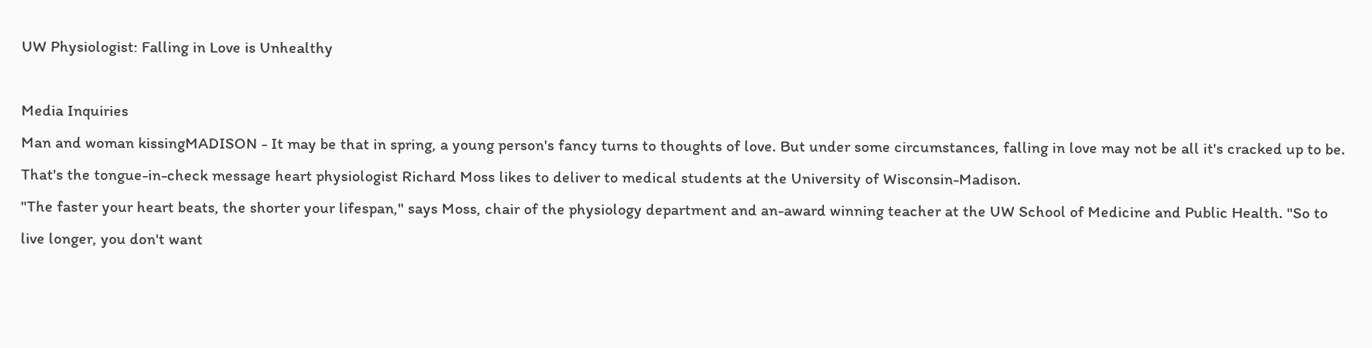UW Physiologist: Falling in Love is Unhealthy

Media Inquiries
Man and woman kissingMADISON - It may be that in spring, a young person's fancy turns to thoughts of love. But under some circumstances, falling in love may not be all it's cracked up to be.
That's the tongue-in-check message heart physiologist Richard Moss likes to deliver to medical students at the University of Wisconsin-Madison.
"The faster your heart beats, the shorter your lifespan," says Moss, chair of the physiology department and an-award winning teacher at the UW School of Medicine and Public Health. "So to live longer, you don't want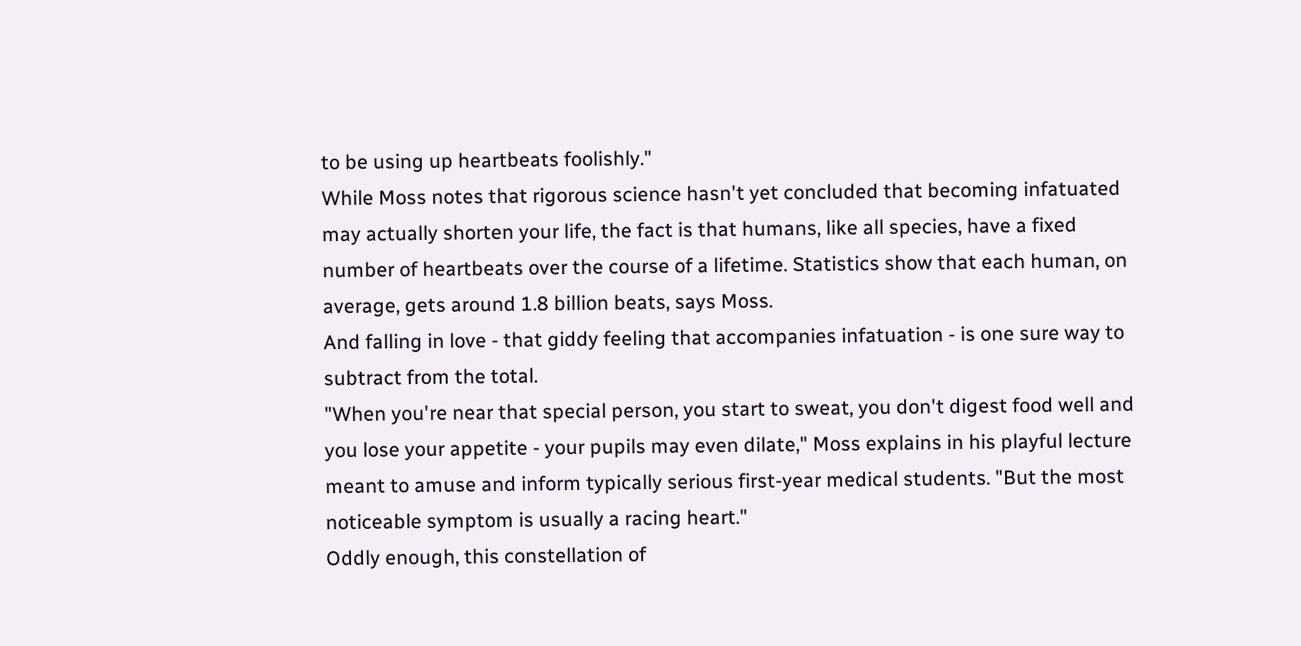to be using up heartbeats foolishly."
While Moss notes that rigorous science hasn't yet concluded that becoming infatuated may actually shorten your life, the fact is that humans, like all species, have a fixed number of heartbeats over the course of a lifetime. Statistics show that each human, on average, gets around 1.8 billion beats, says Moss.
And falling in love - that giddy feeling that accompanies infatuation - is one sure way to subtract from the total.
"When you're near that special person, you start to sweat, you don't digest food well and you lose your appetite - your pupils may even dilate," Moss explains in his playful lecture meant to amuse and inform typically serious first-year medical students. "But the most noticeable symptom is usually a racing heart."
Oddly enough, this constellation of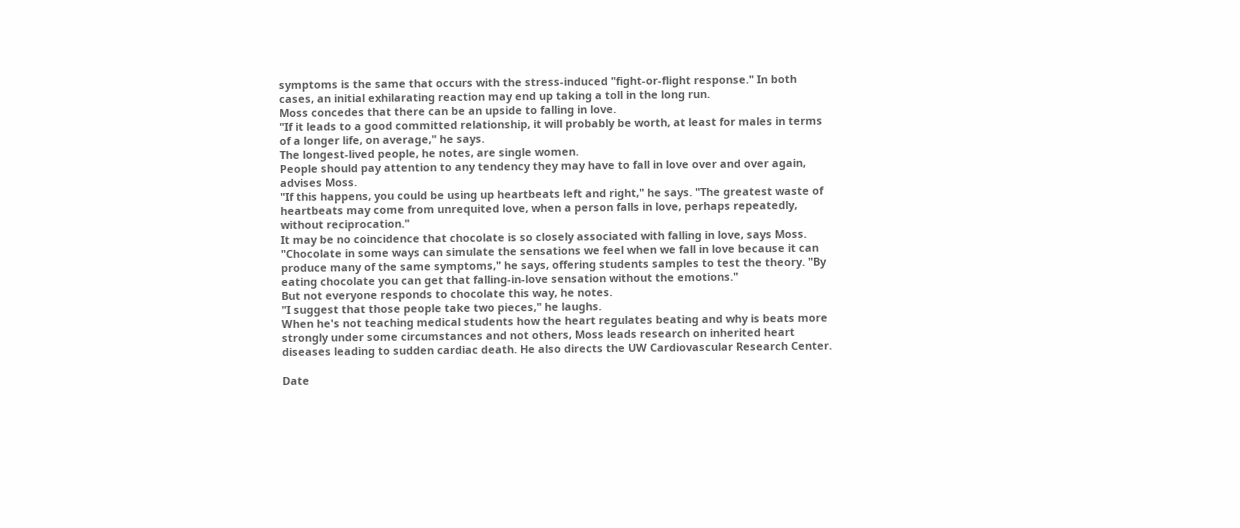symptoms is the same that occurs with the stress-induced "fight-or-flight response." In both cases, an initial exhilarating reaction may end up taking a toll in the long run.
Moss concedes that there can be an upside to falling in love.
"If it leads to a good committed relationship, it will probably be worth, at least for males in terms of a longer life, on average," he says.
The longest-lived people, he notes, are single women.
People should pay attention to any tendency they may have to fall in love over and over again, advises Moss.
"If this happens, you could be using up heartbeats left and right," he says. "The greatest waste of heartbeats may come from unrequited love, when a person falls in love, perhaps repeatedly, without reciprocation."
It may be no coincidence that chocolate is so closely associated with falling in love, says Moss.
"Chocolate in some ways can simulate the sensations we feel when we fall in love because it can produce many of the same symptoms," he says, offering students samples to test the theory. "By eating chocolate you can get that falling-in-love sensation without the emotions."
But not everyone responds to chocolate this way, he notes.
"I suggest that those people take two pieces," he laughs.
When he's not teaching medical students how the heart regulates beating and why is beats more strongly under some circumstances and not others, Moss leads research on inherited heart diseases leading to sudden cardiac death. He also directs the UW Cardiovascular Research Center.

Date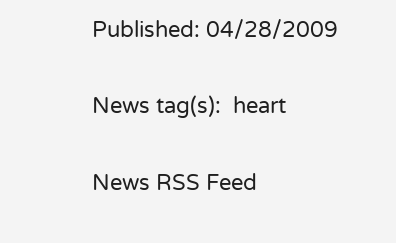Published: 04/28/2009

News tag(s):  heart

News RSS Feed